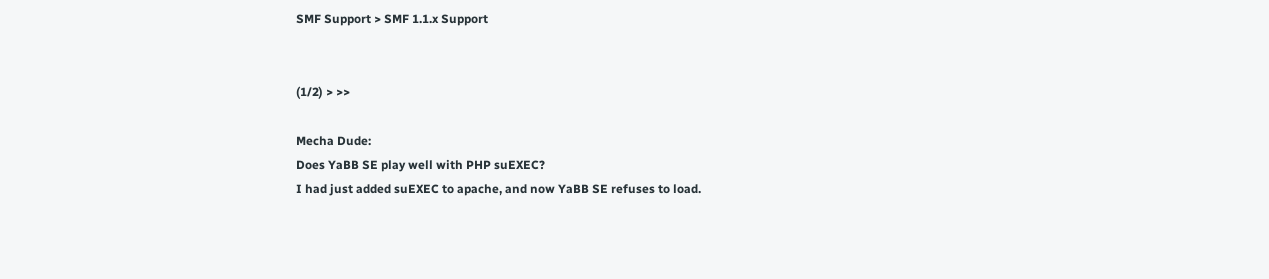SMF Support > SMF 1.1.x Support


(1/2) > >>

Mecha Dude:
Does YaBB SE play well with PHP suEXEC?
I had just added suEXEC to apache, and now YaBB SE refuses to load.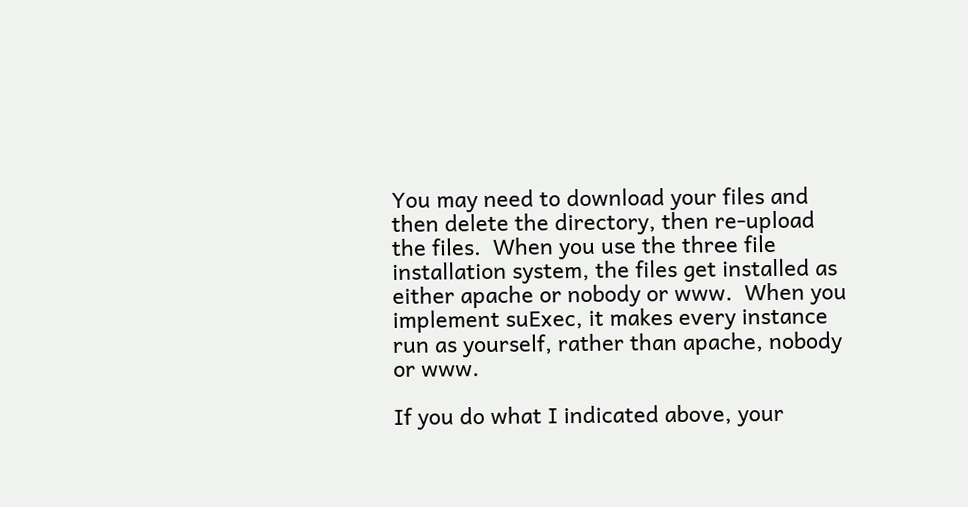You may need to download your files and then delete the directory, then re-upload the files.  When you use the three file installation system, the files get installed as either apache or nobody or www.  When you implement suExec, it makes every instance run as yourself, rather than apache, nobody or www.

If you do what I indicated above, your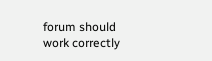forum should work correctly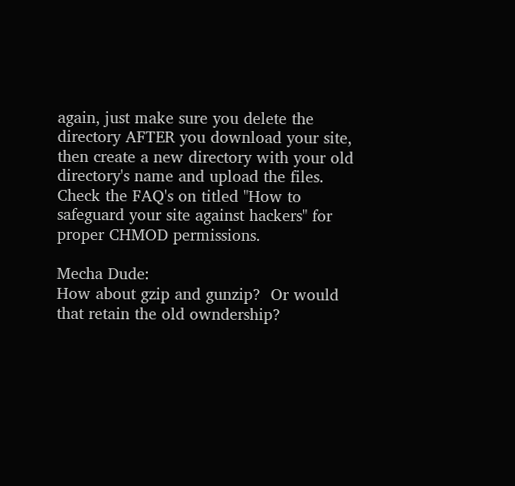again, just make sure you delete the directory AFTER you download your site, then create a new directory with your old directory's name and upload the files.  Check the FAQ's on titled "How to safeguard your site against hackers" for proper CHMOD permissions.

Mecha Dude:
How about gzip and gunzip?  Or would that retain the old owndership?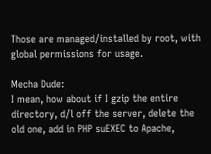Those are managed/installed by root, with global permissions for usage.

Mecha Dude:
I mean, how about if I gzip the entire directory, d/l off the server, delete the old one, add in PHP suEXEC to Apache,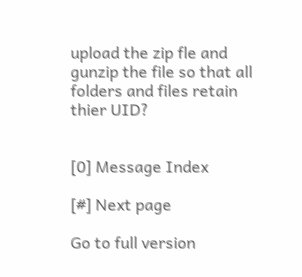upload the zip fle and gunzip the file so that all folders and files retain thier UID?


[0] Message Index

[#] Next page

Go to full version